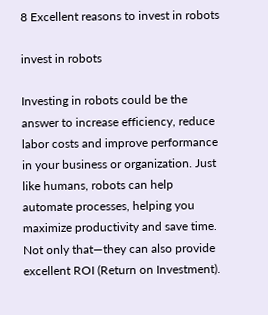8 Excellent reasons to invest in robots

invest in robots

Investing in robots could be the answer to increase efficiency, reduce labor costs and improve performance in your business or organization. Just like humans, robots can help automate processes, helping you maximize productivity and save time. Not only that—they can also provide excellent ROI (Return on Investment).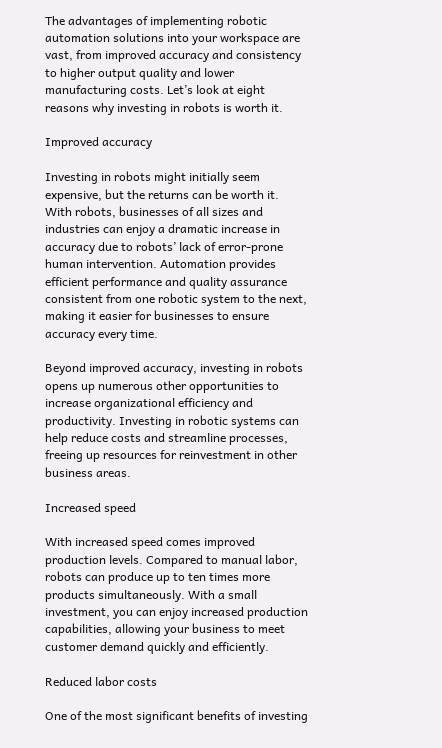The advantages of implementing robotic automation solutions into your workspace are vast, from improved accuracy and consistency to higher output quality and lower manufacturing costs. Let’s look at eight reasons why investing in robots is worth it.

Improved accuracy

Investing in robots might initially seem expensive, but the returns can be worth it. With robots, businesses of all sizes and industries can enjoy a dramatic increase in accuracy due to robots’ lack of error-prone human intervention. Automation provides efficient performance and quality assurance consistent from one robotic system to the next, making it easier for businesses to ensure accuracy every time.

Beyond improved accuracy, investing in robots opens up numerous other opportunities to increase organizational efficiency and productivity. Investing in robotic systems can help reduce costs and streamline processes, freeing up resources for reinvestment in other business areas.

Increased speed

With increased speed comes improved production levels. Compared to manual labor, robots can produce up to ten times more products simultaneously. With a small investment, you can enjoy increased production capabilities, allowing your business to meet customer demand quickly and efficiently.

Reduced labor costs

One of the most significant benefits of investing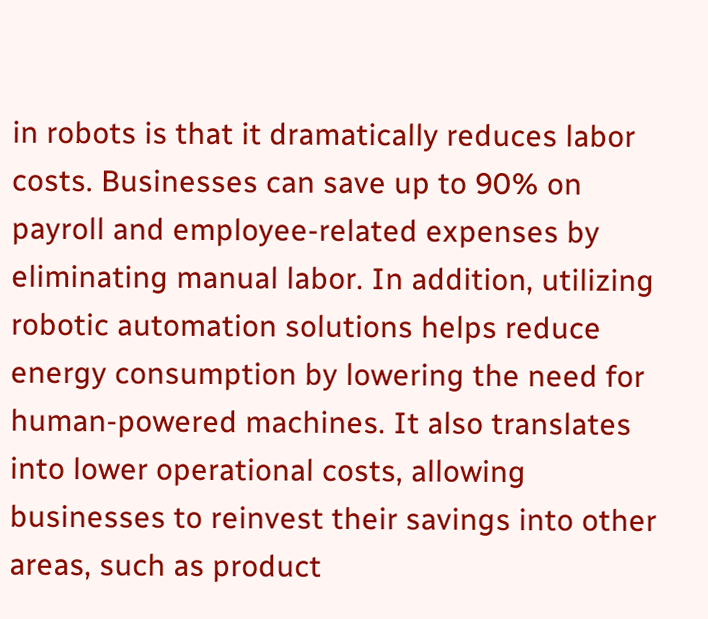in robots is that it dramatically reduces labor costs. Businesses can save up to 90% on payroll and employee-related expenses by eliminating manual labor. In addition, utilizing robotic automation solutions helps reduce energy consumption by lowering the need for human-powered machines. It also translates into lower operational costs, allowing businesses to reinvest their savings into other areas, such as product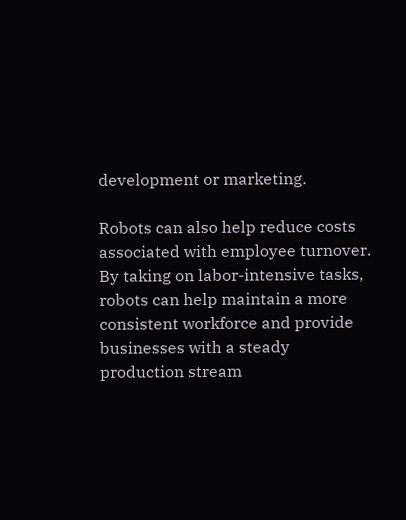development or marketing.

Robots can also help reduce costs associated with employee turnover. By taking on labor-intensive tasks, robots can help maintain a more consistent workforce and provide businesses with a steady production stream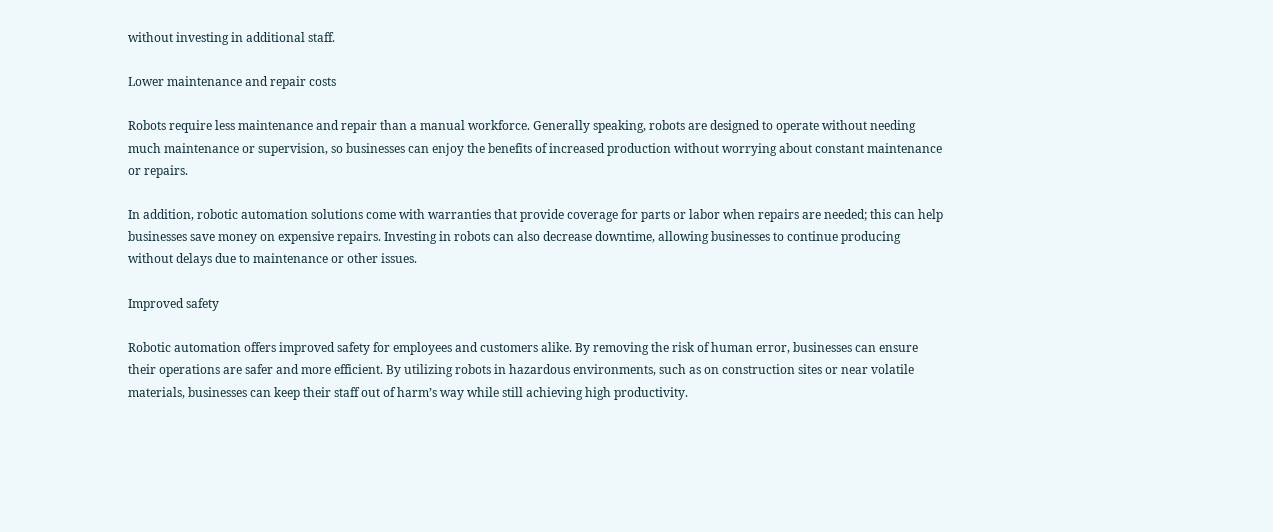without investing in additional staff.

Lower maintenance and repair costs

Robots require less maintenance and repair than a manual workforce. Generally speaking, robots are designed to operate without needing much maintenance or supervision, so businesses can enjoy the benefits of increased production without worrying about constant maintenance or repairs.

In addition, robotic automation solutions come with warranties that provide coverage for parts or labor when repairs are needed; this can help businesses save money on expensive repairs. Investing in robots can also decrease downtime, allowing businesses to continue producing without delays due to maintenance or other issues.

Improved safety

Robotic automation offers improved safety for employees and customers alike. By removing the risk of human error, businesses can ensure their operations are safer and more efficient. By utilizing robots in hazardous environments, such as on construction sites or near volatile materials, businesses can keep their staff out of harm’s way while still achieving high productivity.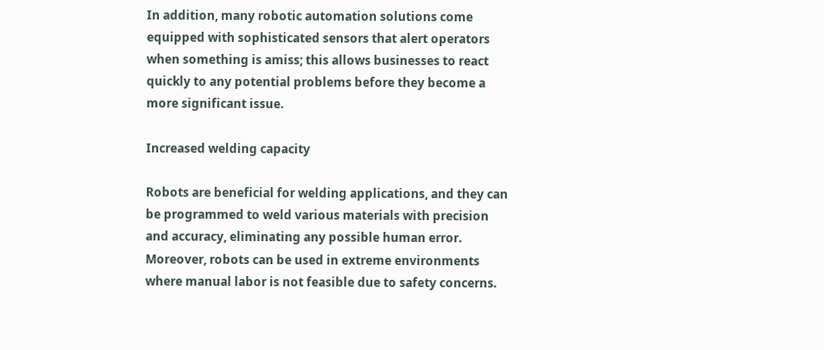In addition, many robotic automation solutions come equipped with sophisticated sensors that alert operators when something is amiss; this allows businesses to react quickly to any potential problems before they become a more significant issue.

Increased welding capacity

Robots are beneficial for welding applications, and they can be programmed to weld various materials with precision and accuracy, eliminating any possible human error. Moreover, robots can be used in extreme environments where manual labor is not feasible due to safety concerns.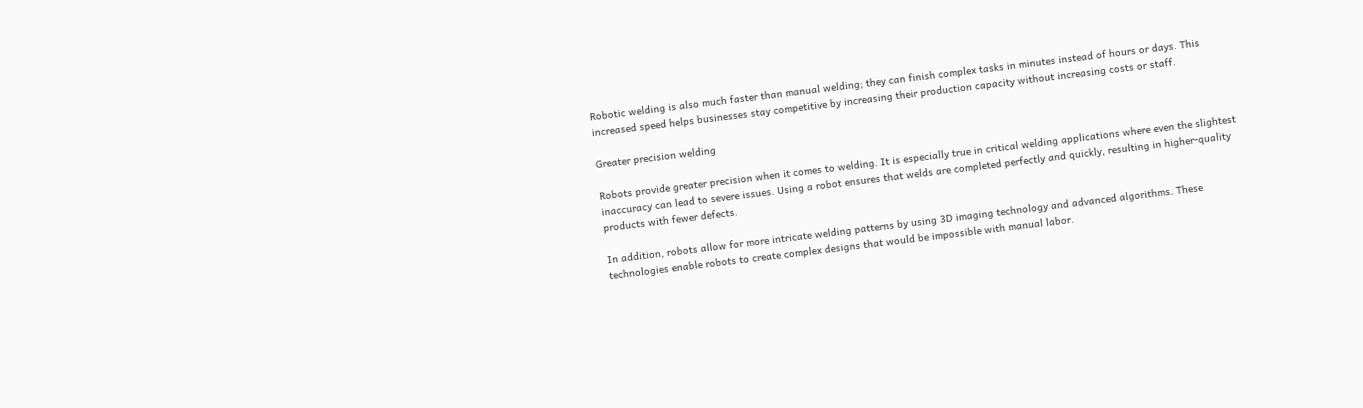Robotic welding is also much faster than manual welding; they can finish complex tasks in minutes instead of hours or days. This increased speed helps businesses stay competitive by increasing their production capacity without increasing costs or staff.

Greater precision welding

Robots provide greater precision when it comes to welding. It is especially true in critical welding applications where even the slightest inaccuracy can lead to severe issues. Using a robot ensures that welds are completed perfectly and quickly, resulting in higher-quality products with fewer defects.

In addition, robots allow for more intricate welding patterns by using 3D imaging technology and advanced algorithms. These technologies enable robots to create complex designs that would be impossible with manual labor.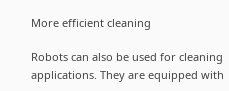More efficient cleaning

Robots can also be used for cleaning applications. They are equipped with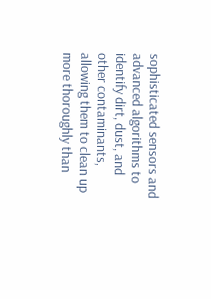sophisticated sensors and advanced algorithms to identify dirt, dust, and other contaminants, allowing them to clean up more thoroughly than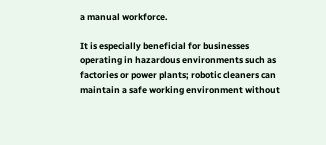a manual workforce.

It is especially beneficial for businesses operating in hazardous environments such as factories or power plants; robotic cleaners can maintain a safe working environment without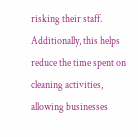risking their staff. Additionally, this helps reduce the time spent on cleaning activities, allowing businesses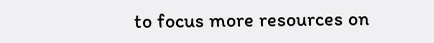to focus more resources on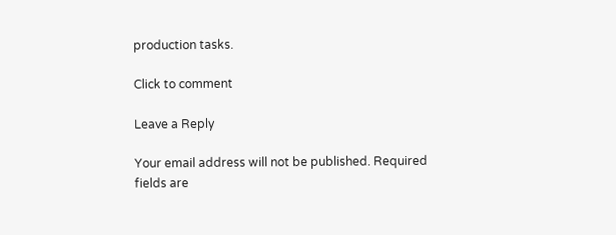production tasks.

Click to comment

Leave a Reply

Your email address will not be published. Required fields are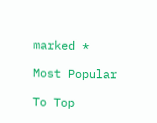marked *

Most Popular

To Top